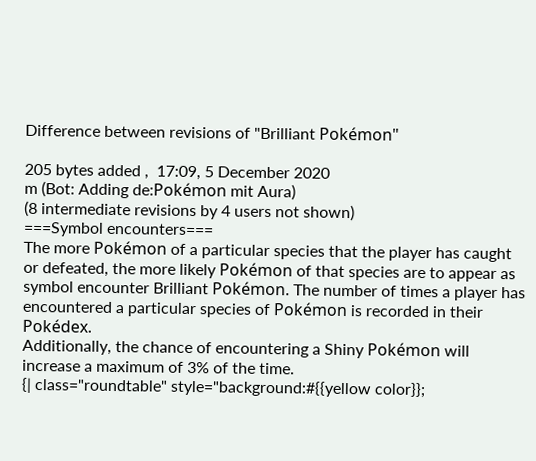Difference between revisions of "Brilliant Pokémon"

205 bytes added ,  17:09, 5 December 2020
m (Bot: Adding de:Pokémon mit Aura)
(8 intermediate revisions by 4 users not shown)
===Symbol encounters===
The more Pokémon of a particular species that the player has caught or defeated, the more likely Pokémon of that species are to appear as symbol encounter Brilliant Pokémon. The number of times a player has encountered a particular species of Pokémon is recorded in their Pokédex.
Additionally, the chance of encountering a Shiny Pokémon will increase a maximum of 3% of the time.
{| class="roundtable" style="background:#{{yellow color}};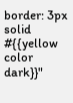border: 3px solid #{{yellow color dark}}"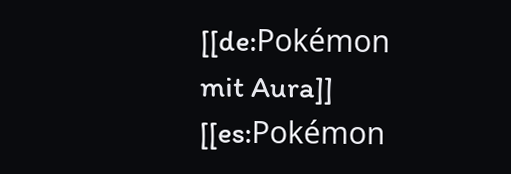[[de:Pokémon mit Aura]]
[[es:Pokémon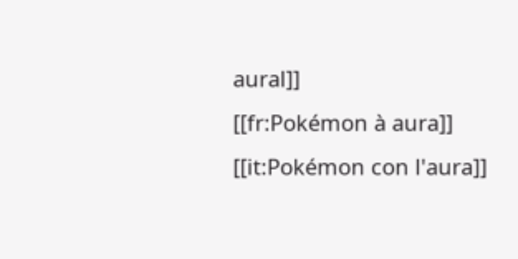aural]]
[[fr:Pokémon à aura]]
[[it:Pokémon con l'aura]]